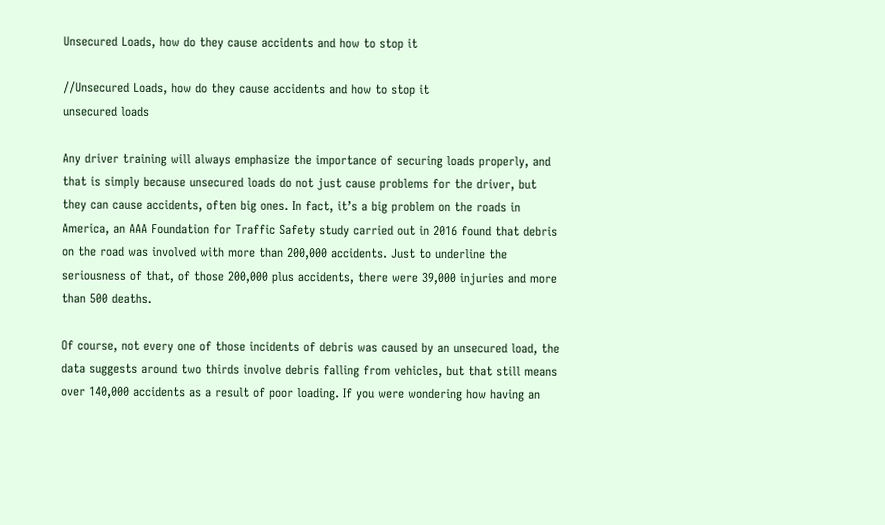Unsecured Loads, how do they cause accidents and how to stop it

//Unsecured Loads, how do they cause accidents and how to stop it
unsecured loads

Any driver training will always emphasize the importance of securing loads properly, and that is simply because unsecured loads do not just cause problems for the driver, but they can cause accidents, often big ones. In fact, it’s a big problem on the roads in America, an AAA Foundation for Traffic Safety study carried out in 2016 found that debris on the road was involved with more than 200,000 accidents. Just to underline the seriousness of that, of those 200,000 plus accidents, there were 39,000 injuries and more than 500 deaths.

Of course, not every one of those incidents of debris was caused by an unsecured load, the data suggests around two thirds involve debris falling from vehicles, but that still means over 140,000 accidents as a result of poor loading. If you were wondering how having an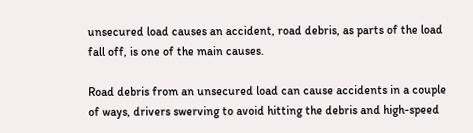unsecured load causes an accident, road debris, as parts of the load fall off, is one of the main causes.

Road debris from an unsecured load can cause accidents in a couple of ways, drivers swerving to avoid hitting the debris and high-speed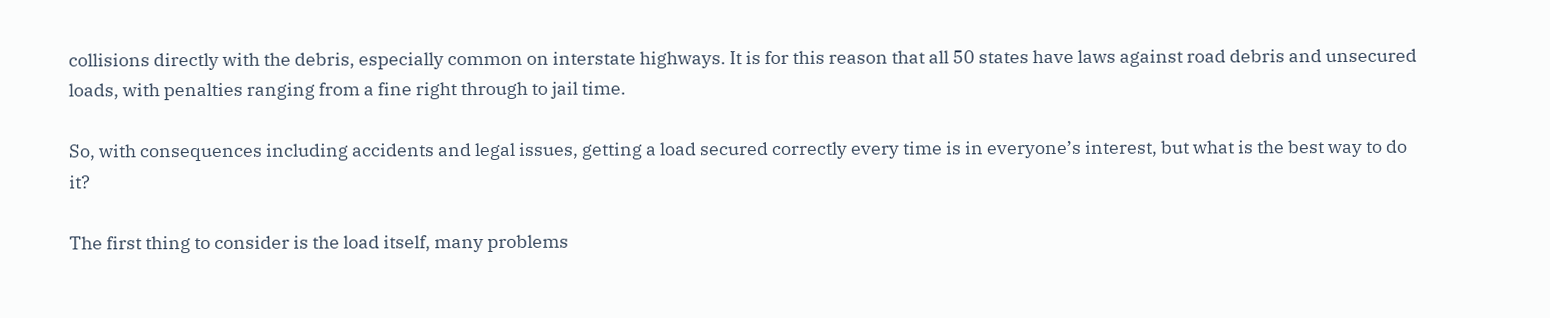collisions directly with the debris, especially common on interstate highways. It is for this reason that all 50 states have laws against road debris and unsecured loads, with penalties ranging from a fine right through to jail time.

So, with consequences including accidents and legal issues, getting a load secured correctly every time is in everyone’s interest, but what is the best way to do it?

The first thing to consider is the load itself, many problems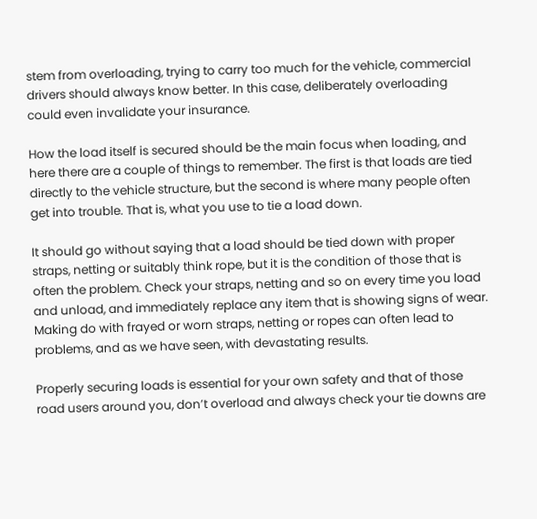stem from overloading, trying to carry too much for the vehicle, commercial drivers should always know better. In this case, deliberately overloading could even invalidate your insurance.

How the load itself is secured should be the main focus when loading, and here there are a couple of things to remember. The first is that loads are tied directly to the vehicle structure, but the second is where many people often get into trouble. That is, what you use to tie a load down.

It should go without saying that a load should be tied down with proper straps, netting or suitably think rope, but it is the condition of those that is often the problem. Check your straps, netting and so on every time you load and unload, and immediately replace any item that is showing signs of wear. Making do with frayed or worn straps, netting or ropes can often lead to problems, and as we have seen, with devastating results.

Properly securing loads is essential for your own safety and that of those road users around you, don’t overload and always check your tie downs are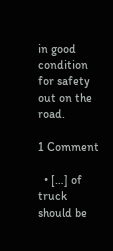in good condition for safety out on the road.

1 Comment

  • […] of truck should be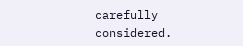carefully considered.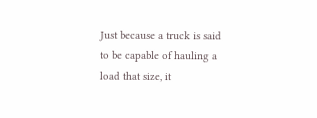Just because a truck is said to be capable of hauling a load that size, it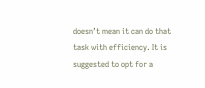doesn’t mean it can do that task with efficiency. It is suggested to opt for a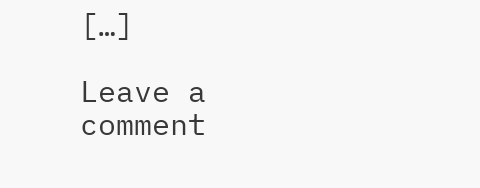[…]

Leave a comment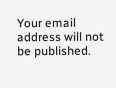Your email address will not be published.